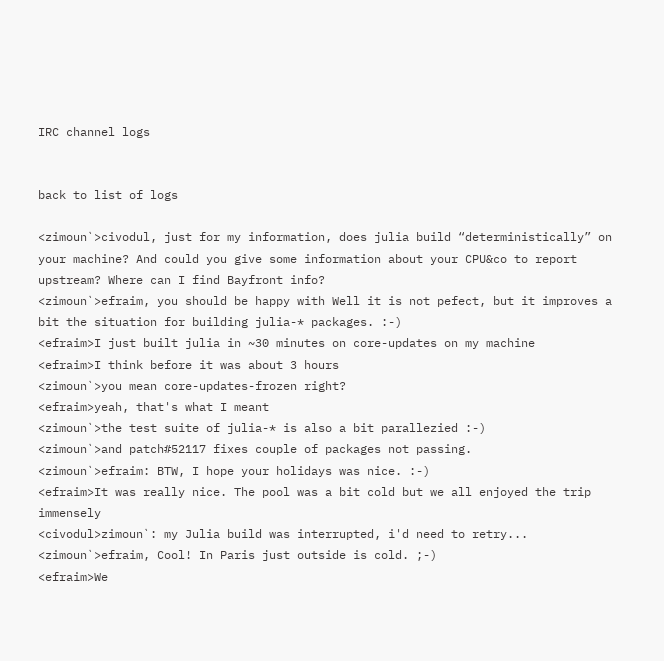IRC channel logs


back to list of logs

<zimoun`>civodul, just for my information, does julia build “deterministically” on your machine? And could you give some information about your CPU&co to report upstream? Where can I find Bayfront info?
<zimoun`>efraim, you should be happy with Well it is not pefect, but it improves a bit the situation for building julia-* packages. :-)
<efraim>I just built julia in ~30 minutes on core-updates on my machine
<efraim>I think before it was about 3 hours
<zimoun`>you mean core-updates-frozen right?
<efraim>yeah, that's what I meant
<zimoun`>the test suite of julia-* is also a bit parallezied :-)
<zimoun`>and patch#52117 fixes couple of packages not passing.
<zimoun`>efraim: BTW, I hope your holidays was nice. :-)
<efraim>It was really nice. The pool was a bit cold but we all enjoyed the trip immensely
<civodul>zimoun`: my Julia build was interrupted, i'd need to retry...
<zimoun`>efraim, Cool! In Paris just outside is cold. ;-)
<efraim>We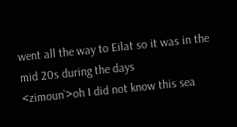went all the way to Eilat so it was in the mid 20s during the days
<zimoun`>oh I did not know this sea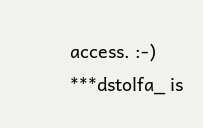access. :-)
***dstolfa_ is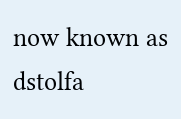now known as dstolfa